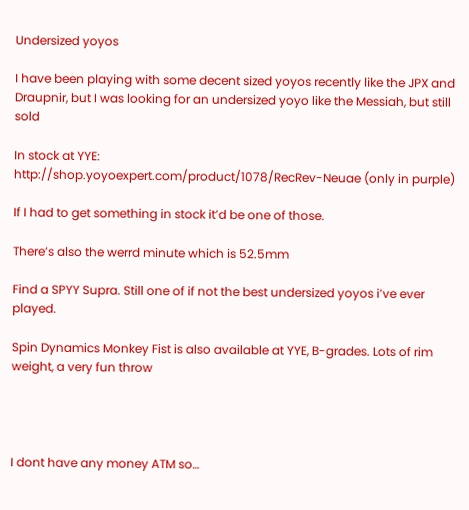Undersized yoyos

I have been playing with some decent sized yoyos recently like the JPX and Draupnir, but I was looking for an undersized yoyo like the Messiah, but still sold

In stock at YYE:
http://shop.yoyoexpert.com/product/1078/RecRev-Neuae (only in purple)

If I had to get something in stock it’d be one of those.

There’s also the werrd minute which is 52.5mm

Find a SPYY Supra. Still one of if not the best undersized yoyos i’ve ever played.

Spin Dynamics Monkey Fist is also available at YYE, B-grades. Lots of rim weight, a very fun throw




I dont have any money ATM so…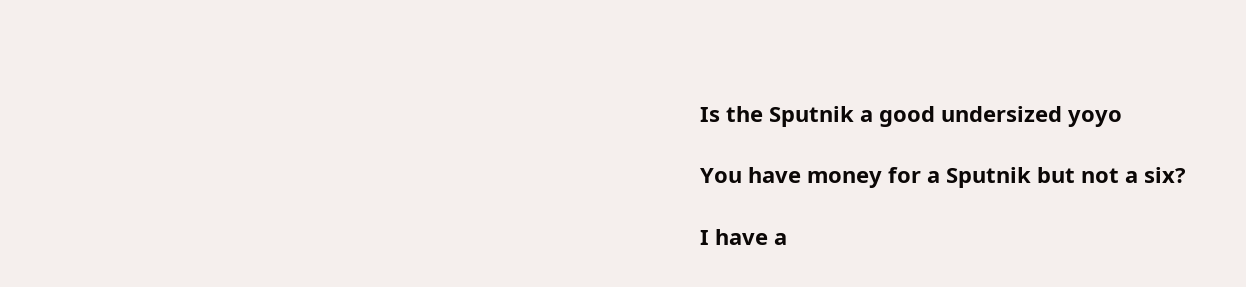Is the Sputnik a good undersized yoyo

You have money for a Sputnik but not a six?

I have a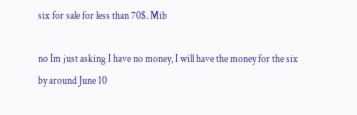six for sale for less than 70$. Mib

no Im just asking I have no money, I will have the money for the six by around June 10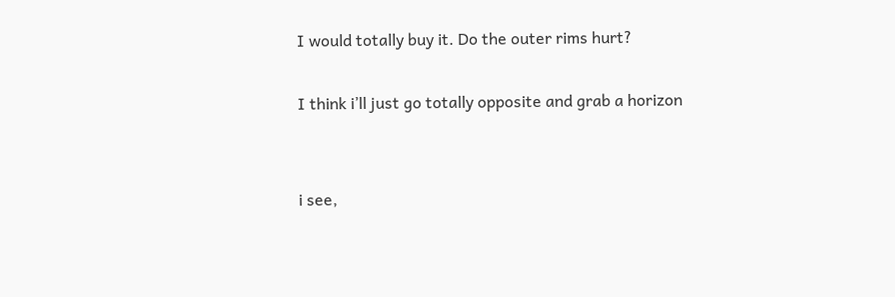I would totally buy it. Do the outer rims hurt?

I think i’ll just go totally opposite and grab a horizon


i see,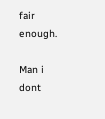fair enough.

Man i dont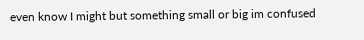even know I might but something small or big im confused